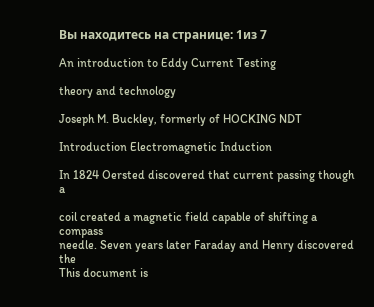Вы находитесь на странице: 1из 7

An introduction to Eddy Current Testing

theory and technology

Joseph M. Buckley, formerly of HOCKING NDT

Introduction Electromagnetic Induction

In 1824 Oersted discovered that current passing though a

coil created a magnetic field capable of shifting a compass
needle. Seven years later Faraday and Henry discovered the
This document is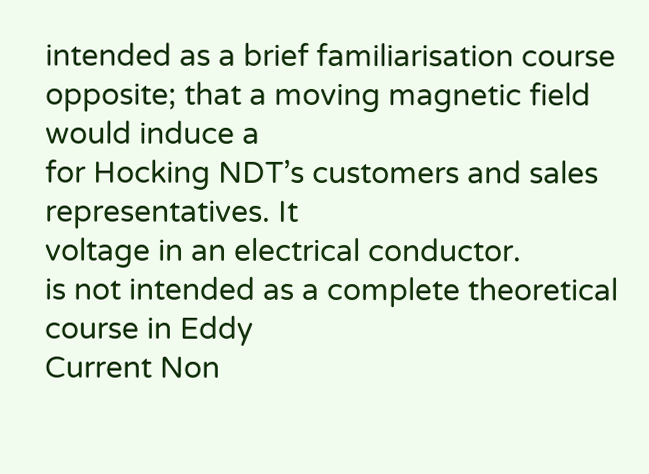intended as a brief familiarisation course
opposite; that a moving magnetic field would induce a
for Hocking NDT’s customers and sales representatives. It
voltage in an electrical conductor.
is not intended as a complete theoretical course in Eddy
Current Non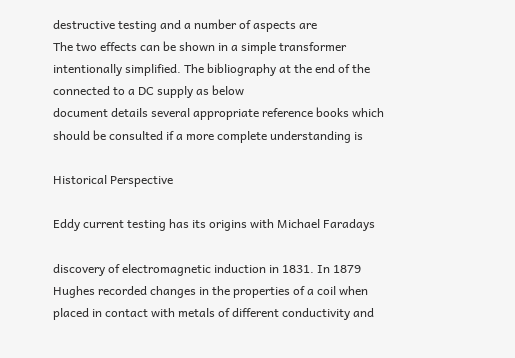destructive testing and a number of aspects are
The two effects can be shown in a simple transformer
intentionally simplified. The bibliography at the end of the
connected to a DC supply as below
document details several appropriate reference books which
should be consulted if a more complete understanding is

Historical Perspective

Eddy current testing has its origins with Michael Faradays

discovery of electromagnetic induction in 1831. In 1879
Hughes recorded changes in the properties of a coil when
placed in contact with metals of different conductivity and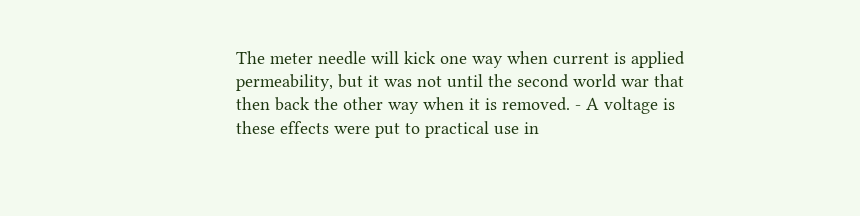The meter needle will kick one way when current is applied
permeability, but it was not until the second world war that then back the other way when it is removed. - A voltage is
these effects were put to practical use in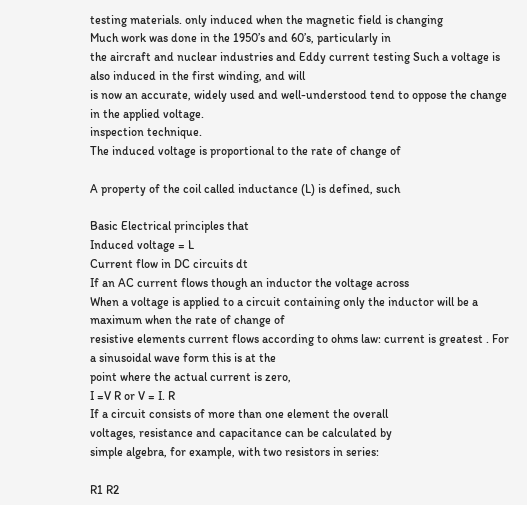testing materials. only induced when the magnetic field is changing
Much work was done in the 1950’s and 60’s, particularly in
the aircraft and nuclear industries and Eddy current testing Such a voltage is also induced in the first winding, and will
is now an accurate, widely used and well-understood tend to oppose the change in the applied voltage.
inspection technique.
The induced voltage is proportional to the rate of change of

A property of the coil called inductance (L) is defined, such

Basic Electrical principles that
Induced voltage = L
Current flow in DC circuits dt
If an AC current flows though an inductor the voltage across
When a voltage is applied to a circuit containing only the inductor will be a maximum when the rate of change of
resistive elements current flows according to ohms law: current is greatest . For a sinusoidal wave form this is at the
point where the actual current is zero,
I =V R or V = I. R
If a circuit consists of more than one element the overall
voltages, resistance and capacitance can be calculated by
simple algebra, for example, with two resistors in series:

R1 R2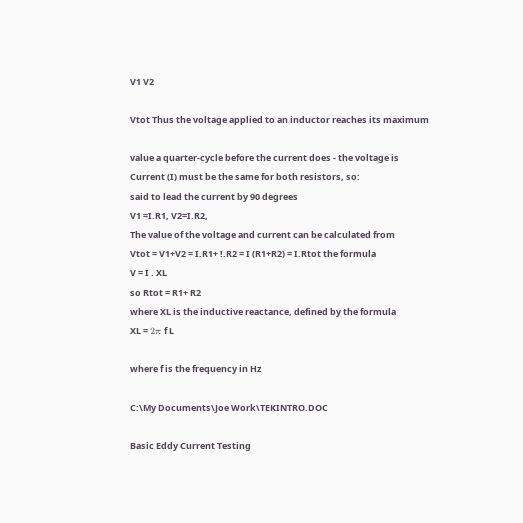V1 V2

Vtot Thus the voltage applied to an inductor reaches its maximum

value a quarter-cycle before the current does - the voltage is
Current (I) must be the same for both resistors, so:
said to lead the current by 90 degrees
V1 =I.R1, V2=I.R2,
The value of the voltage and current can be calculated from
Vtot = V1+V2 = I.R1+ !.R2 = I (R1+R2) = I.Rtot the formula
V = I . XL
so Rtot = R1+ R2
where XL is the inductive reactance, defined by the formula
XL = 2π f L

where f is the frequency in Hz

C:\My Documents\Joe Work\TEKINTRO.DOC

Basic Eddy Current Testing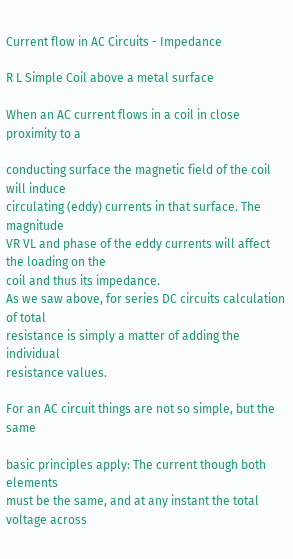Current flow in AC Circuits - Impedance

R L Simple Coil above a metal surface

When an AC current flows in a coil in close proximity to a

conducting surface the magnetic field of the coil will induce
circulating (eddy) currents in that surface. The magnitude
VR VL and phase of the eddy currents will affect the loading on the
coil and thus its impedance.
As we saw above, for series DC circuits calculation of total
resistance is simply a matter of adding the individual
resistance values.

For an AC circuit things are not so simple, but the same

basic principles apply: The current though both elements
must be the same, and at any instant the total voltage across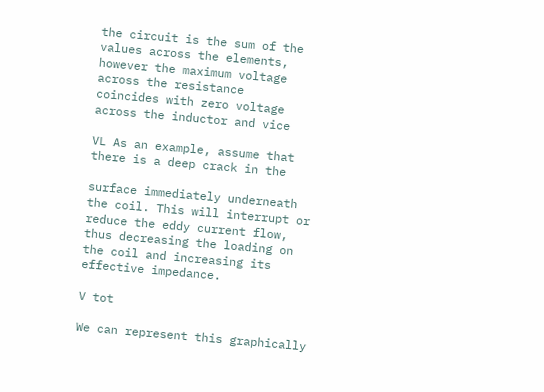the circuit is the sum of the values across the elements,
however the maximum voltage across the resistance
coincides with zero voltage across the inductor and vice

VL As an example, assume that there is a deep crack in the

surface immediately underneath the coil. This will interrupt or
reduce the eddy current flow, thus decreasing the loading on
the coil and increasing its effective impedance.

V tot

We can represent this graphically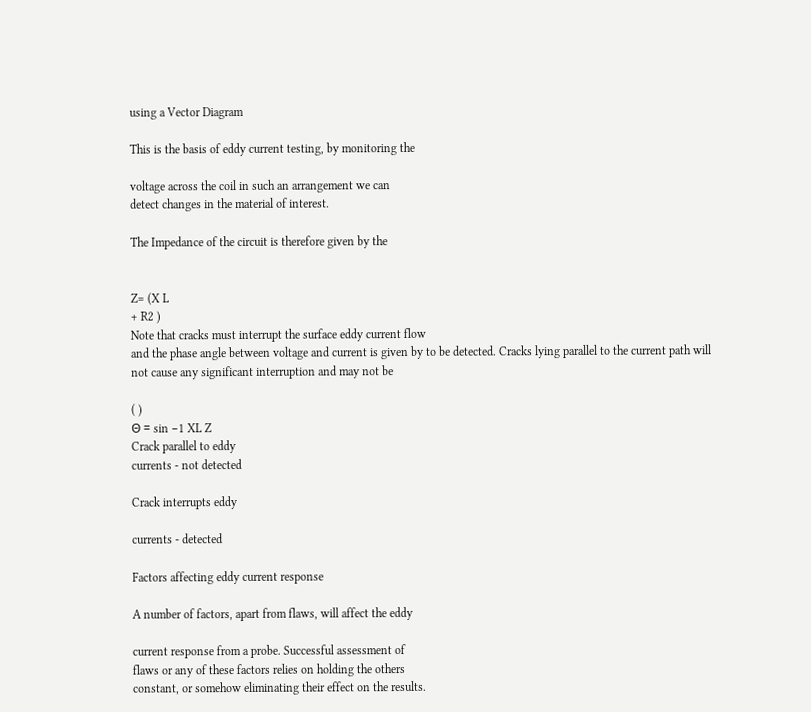using a Vector Diagram

This is the basis of eddy current testing, by monitoring the

voltage across the coil in such an arrangement we can
detect changes in the material of interest.

The Impedance of the circuit is therefore given by the


Z= (X L
+ R2 )
Note that cracks must interrupt the surface eddy current flow
and the phase angle between voltage and current is given by to be detected. Cracks lying parallel to the current path will
not cause any significant interruption and may not be

( )
Θ = sin −1 XL Z
Crack parallel to eddy
currents - not detected

Crack interrupts eddy

currents - detected

Factors affecting eddy current response

A number of factors, apart from flaws, will affect the eddy

current response from a probe. Successful assessment of
flaws or any of these factors relies on holding the others
constant, or somehow eliminating their effect on the results.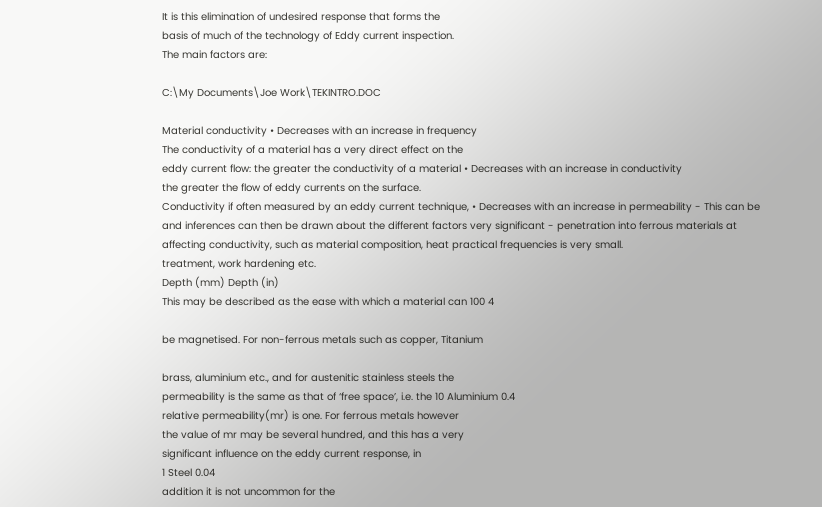It is this elimination of undesired response that forms the
basis of much of the technology of Eddy current inspection.
The main factors are:

C:\My Documents\Joe Work\TEKINTRO.DOC

Material conductivity • Decreases with an increase in frequency
The conductivity of a material has a very direct effect on the
eddy current flow: the greater the conductivity of a material • Decreases with an increase in conductivity
the greater the flow of eddy currents on the surface.
Conductivity if often measured by an eddy current technique, • Decreases with an increase in permeability - This can be
and inferences can then be drawn about the different factors very significant - penetration into ferrous materials at
affecting conductivity, such as material composition, heat practical frequencies is very small.
treatment, work hardening etc.
Depth (mm) Depth (in)
This may be described as the ease with which a material can 100 4

be magnetised. For non-ferrous metals such as copper, Titanium

brass, aluminium etc., and for austenitic stainless steels the
permeability is the same as that of ‘free space’, i.e. the 10 Aluminium 0.4
relative permeability(mr) is one. For ferrous metals however
the value of mr may be several hundred, and this has a very
significant influence on the eddy current response, in
1 Steel 0.04
addition it is not uncommon for the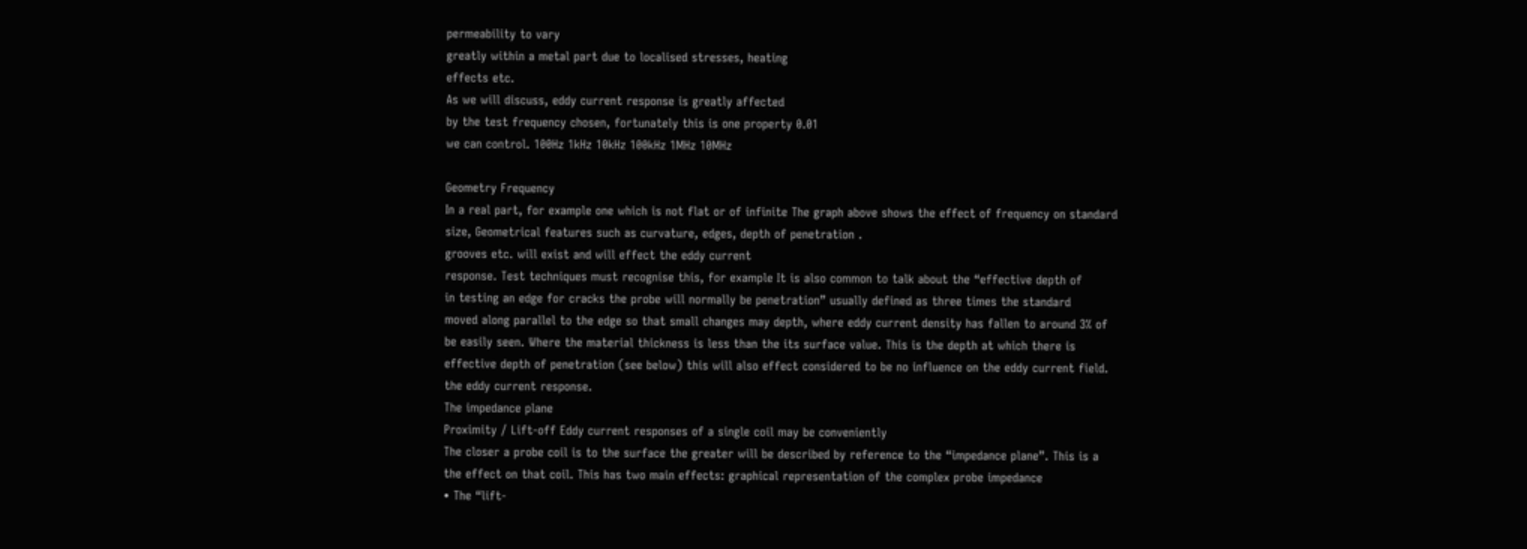permeability to vary
greatly within a metal part due to localised stresses, heating
effects etc.
As we will discuss, eddy current response is greatly affected
by the test frequency chosen, fortunately this is one property 0.01
we can control. 100Hz 1kHz 10kHz 100kHz 1MHz 10MHz

Geometry Frequency
In a real part, for example one which is not flat or of infinite The graph above shows the effect of frequency on standard
size, Geometrical features such as curvature, edges, depth of penetration .
grooves etc. will exist and will effect the eddy current
response. Test techniques must recognise this, for example It is also common to talk about the “effective depth of
in testing an edge for cracks the probe will normally be penetration” usually defined as three times the standard
moved along parallel to the edge so that small changes may depth, where eddy current density has fallen to around 3% of
be easily seen. Where the material thickness is less than the its surface value. This is the depth at which there is
effective depth of penetration (see below) this will also effect considered to be no influence on the eddy current field.
the eddy current response.
The impedance plane
Proximity / Lift-off Eddy current responses of a single coil may be conveniently
The closer a probe coil is to the surface the greater will be described by reference to the “impedance plane”. This is a
the effect on that coil. This has two main effects: graphical representation of the complex probe impedance
• The “lift-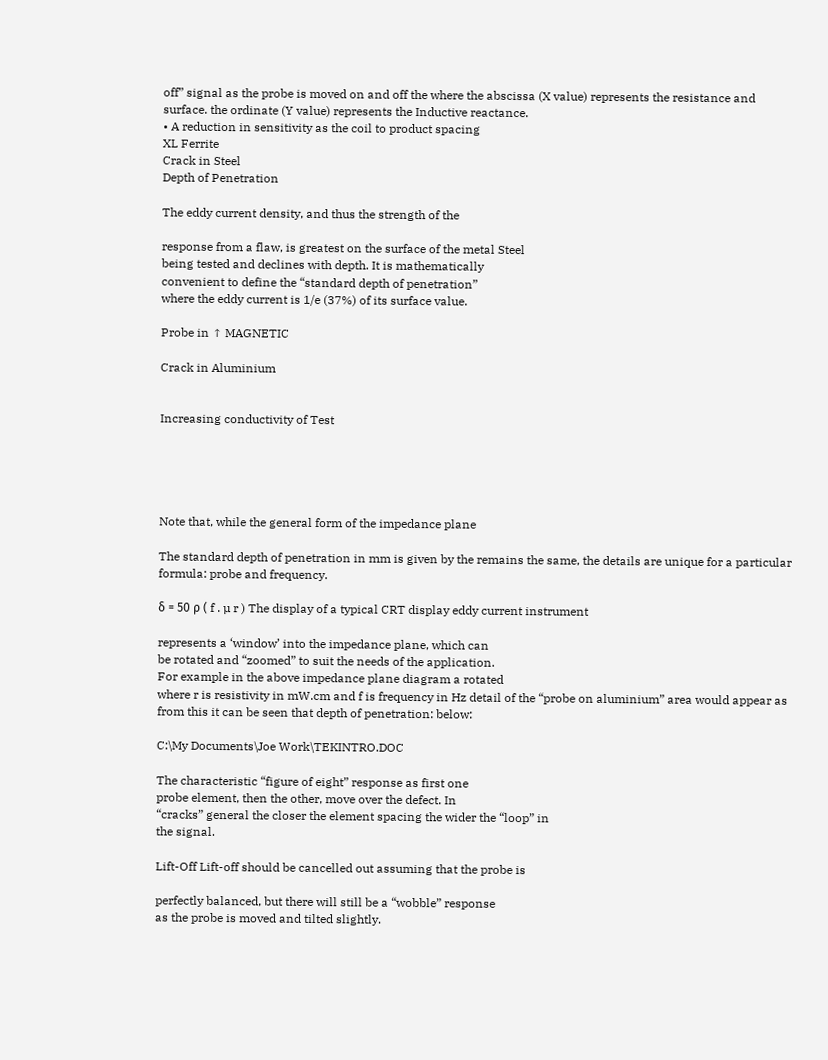off” signal as the probe is moved on and off the where the abscissa (X value) represents the resistance and
surface. the ordinate (Y value) represents the Inductive reactance.
• A reduction in sensitivity as the coil to product spacing
XL Ferrite
Crack in Steel
Depth of Penetration

The eddy current density, and thus the strength of the

response from a flaw, is greatest on the surface of the metal Steel
being tested and declines with depth. It is mathematically
convenient to define the “standard depth of penetration”
where the eddy current is 1/e (37%) of its surface value.

Probe in ↑ MAGNETIC

Crack in Aluminium


Increasing conductivity of Test





Note that, while the general form of the impedance plane

The standard depth of penetration in mm is given by the remains the same, the details are unique for a particular
formula: probe and frequency.

δ = 50 ρ ( f . µ r ) The display of a typical CRT display eddy current instrument

represents a ‘window’ into the impedance plane, which can
be rotated and “zoomed” to suit the needs of the application.
For example in the above impedance plane diagram a rotated
where r is resistivity in mW.cm and f is frequency in Hz detail of the “probe on aluminium” area would appear as
from this it can be seen that depth of penetration: below:

C:\My Documents\Joe Work\TEKINTRO.DOC

The characteristic “figure of eight” response as first one
probe element, then the other, move over the defect. In
“cracks” general the closer the element spacing the wider the “loop” in
the signal.

Lift-Off Lift-off should be cancelled out assuming that the probe is

perfectly balanced, but there will still be a “wobble” response
as the probe is moved and tilted slightly.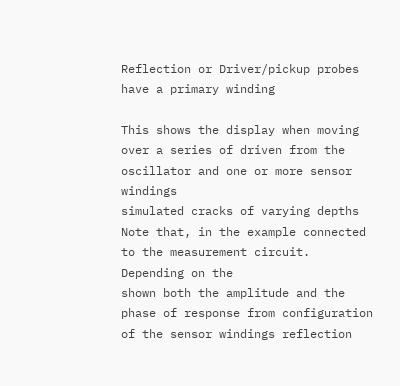Reflection or Driver/pickup probes have a primary winding

This shows the display when moving over a series of driven from the oscillator and one or more sensor windings
simulated cracks of varying depths Note that, in the example connected to the measurement circuit. Depending on the
shown both the amplitude and the phase of response from configuration of the sensor windings reflection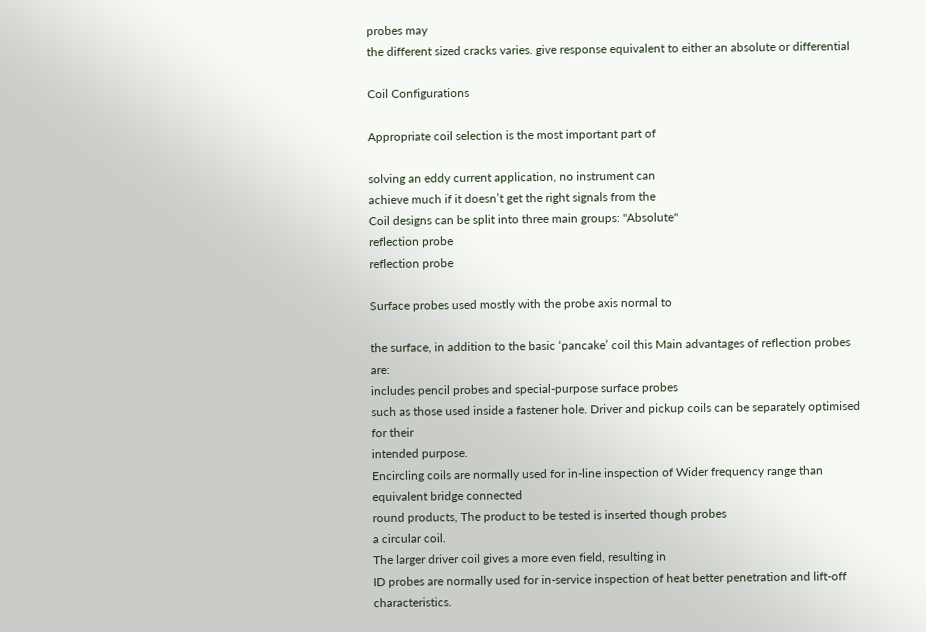probes may
the different sized cracks varies. give response equivalent to either an absolute or differential

Coil Configurations

Appropriate coil selection is the most important part of

solving an eddy current application, no instrument can
achieve much if it doesn’t get the right signals from the
Coil designs can be split into three main groups: "Absolute"
reflection probe
reflection probe

Surface probes used mostly with the probe axis normal to

the surface, in addition to the basic ‘pancake’ coil this Main advantages of reflection probes are:
includes pencil probes and special-purpose surface probes
such as those used inside a fastener hole. Driver and pickup coils can be separately optimised for their
intended purpose.
Encircling coils are normally used for in-line inspection of Wider frequency range than equivalent bridge connected
round products, The product to be tested is inserted though probes
a circular coil.
The larger driver coil gives a more even field, resulting in
ID probes are normally used for in-service inspection of heat better penetration and lift-off characteristics.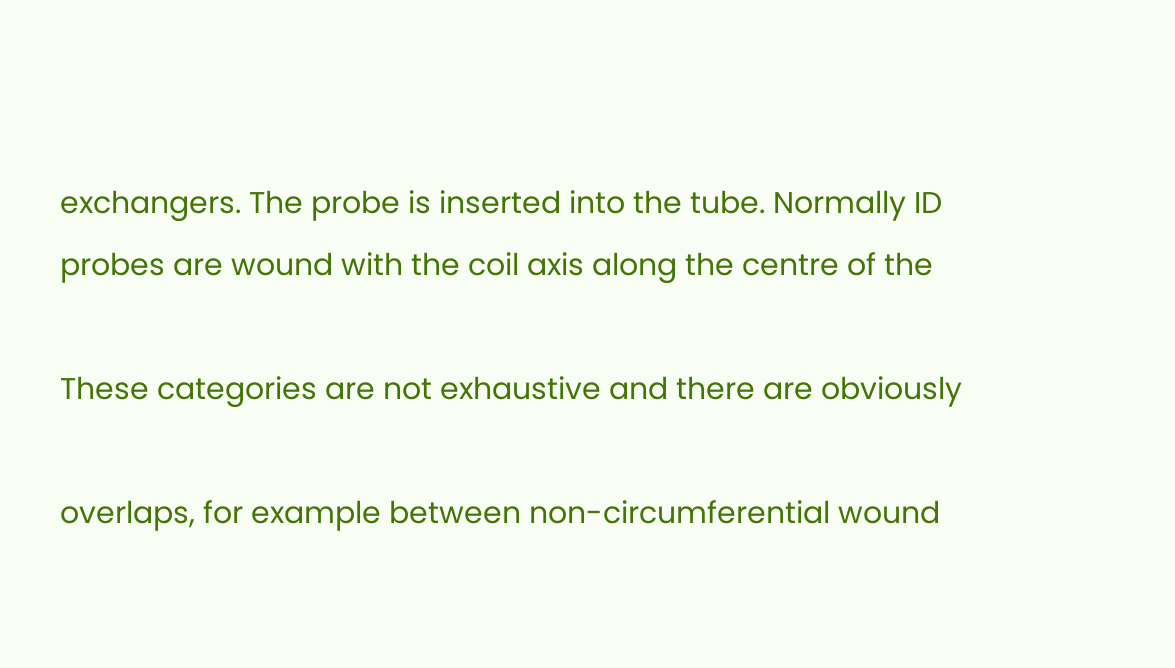exchangers. The probe is inserted into the tube. Normally ID
probes are wound with the coil axis along the centre of the

These categories are not exhaustive and there are obviously

overlaps, for example between non-circumferential wound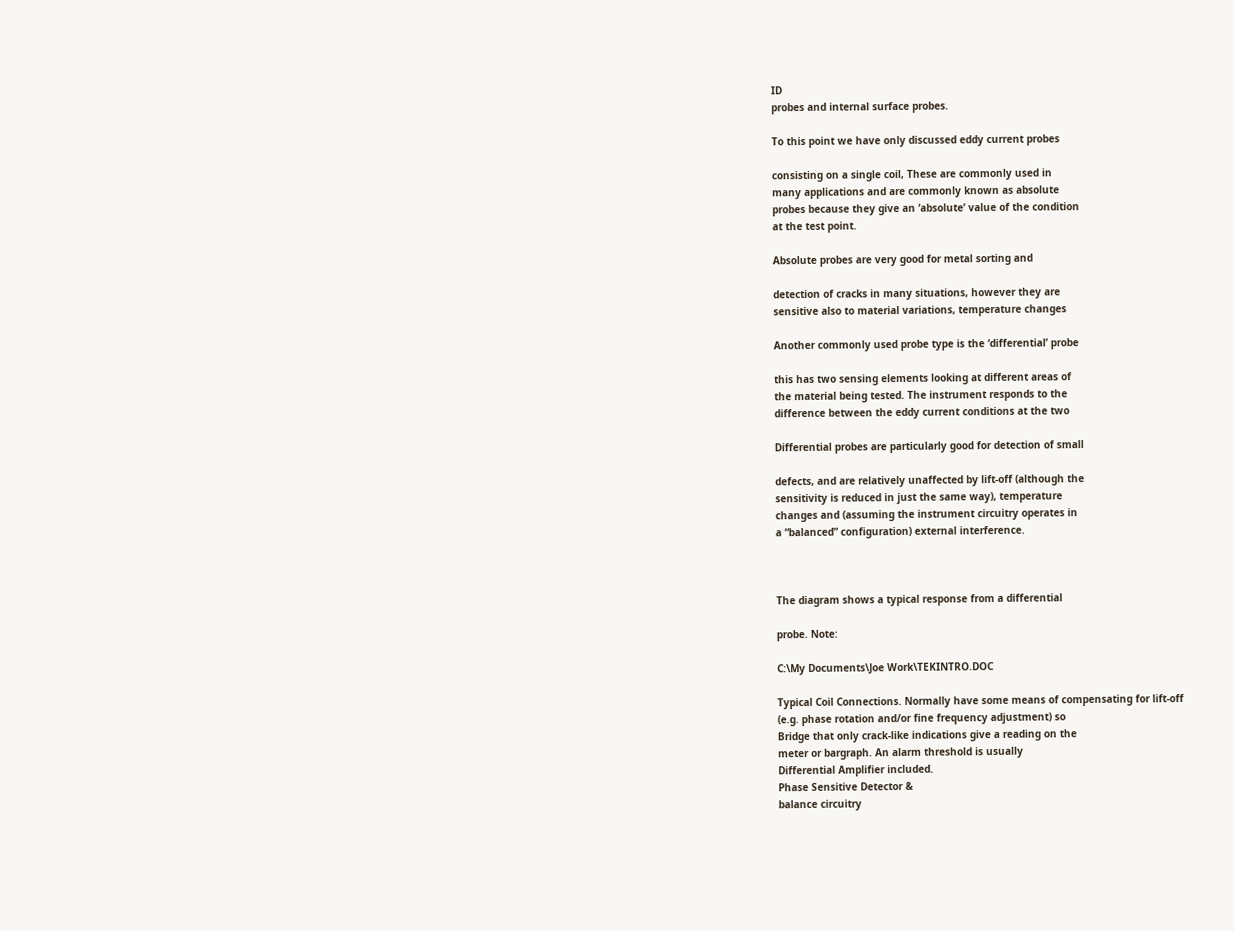ID
probes and internal surface probes.

To this point we have only discussed eddy current probes

consisting on a single coil, These are commonly used in
many applications and are commonly known as absolute
probes because they give an ‘absolute’ value of the condition
at the test point.

Absolute probes are very good for metal sorting and

detection of cracks in many situations, however they are
sensitive also to material variations, temperature changes

Another commonly used probe type is the ‘differential’ probe

this has two sensing elements looking at different areas of
the material being tested. The instrument responds to the
difference between the eddy current conditions at the two

Differential probes are particularly good for detection of small

defects, and are relatively unaffected by lift-off (although the
sensitivity is reduced in just the same way), temperature
changes and (assuming the instrument circuitry operates in
a “balanced” configuration) external interference.



The diagram shows a typical response from a differential

probe. Note:

C:\My Documents\Joe Work\TEKINTRO.DOC

Typical Coil Connections. Normally have some means of compensating for lift-off
(e.g. phase rotation and/or fine frequency adjustment) so
Bridge that only crack-like indications give a reading on the
meter or bargraph. An alarm threshold is usually
Differential Amplifier included.
Phase Sensitive Detector &
balance circuitry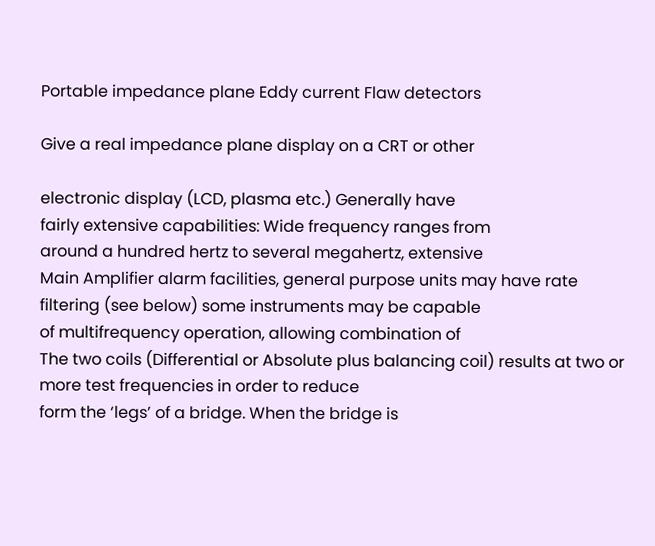Portable impedance plane Eddy current Flaw detectors

Give a real impedance plane display on a CRT or other

electronic display (LCD, plasma etc.) Generally have
fairly extensive capabilities: Wide frequency ranges from
around a hundred hertz to several megahertz, extensive
Main Amplifier alarm facilities, general purpose units may have rate
filtering (see below) some instruments may be capable
of multifrequency operation, allowing combination of
The two coils (Differential or Absolute plus balancing coil) results at two or more test frequencies in order to reduce
form the ‘legs’ of a bridge. When the bridge is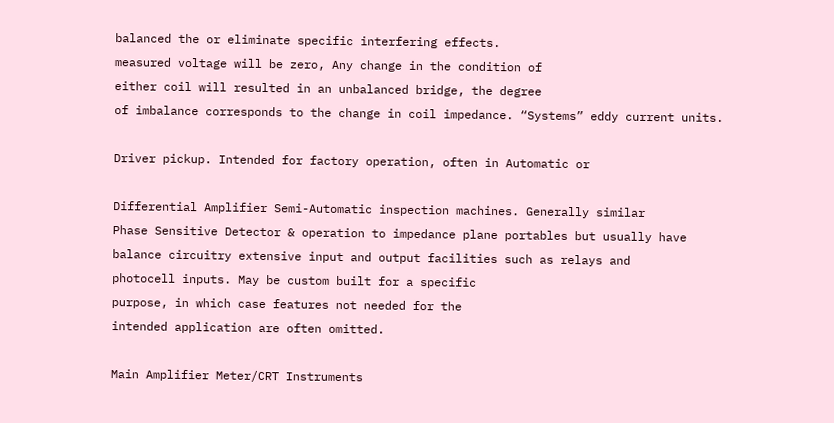balanced the or eliminate specific interfering effects.
measured voltage will be zero, Any change in the condition of
either coil will resulted in an unbalanced bridge, the degree
of imbalance corresponds to the change in coil impedance. “Systems” eddy current units.

Driver pickup. Intended for factory operation, often in Automatic or

Differential Amplifier Semi-Automatic inspection machines. Generally similar
Phase Sensitive Detector & operation to impedance plane portables but usually have
balance circuitry extensive input and output facilities such as relays and
photocell inputs. May be custom built for a specific
purpose, in which case features not needed for the
intended application are often omitted.

Main Amplifier Meter/CRT Instruments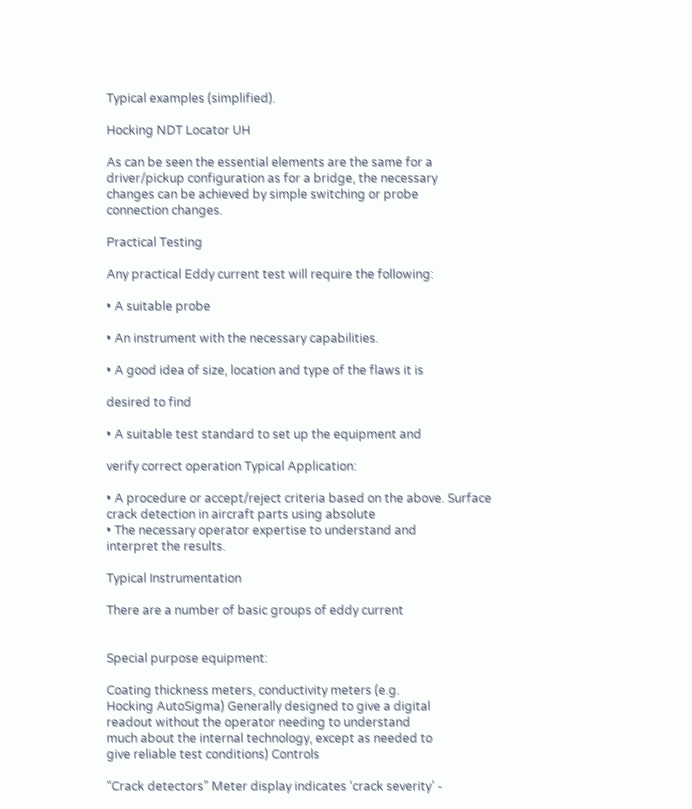Typical examples (simplified).

Hocking NDT Locator UH

As can be seen the essential elements are the same for a
driver/pickup configuration as for a bridge, the necessary
changes can be achieved by simple switching or probe
connection changes.

Practical Testing

Any practical Eddy current test will require the following:

• A suitable probe

• An instrument with the necessary capabilities.

• A good idea of size, location and type of the flaws it is

desired to find

• A suitable test standard to set up the equipment and

verify correct operation Typical Application:

• A procedure or accept/reject criteria based on the above. Surface crack detection in aircraft parts using absolute
• The necessary operator expertise to understand and
interpret the results.

Typical Instrumentation

There are a number of basic groups of eddy current


Special purpose equipment:

Coating thickness meters, conductivity meters (e.g.
Hocking AutoSigma) Generally designed to give a digital
readout without the operator needing to understand
much about the internal technology, except as needed to
give reliable test conditions) Controls

“Crack detectors” Meter display indicates ‘crack severity’ -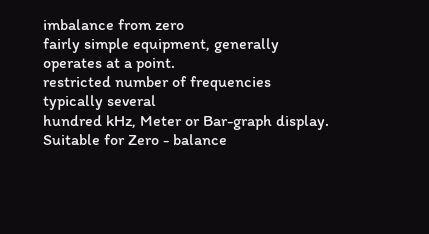imbalance from zero
fairly simple equipment, generally operates at a point.
restricted number of frequencies typically several
hundred kHz, Meter or Bar-graph display. Suitable for Zero - balance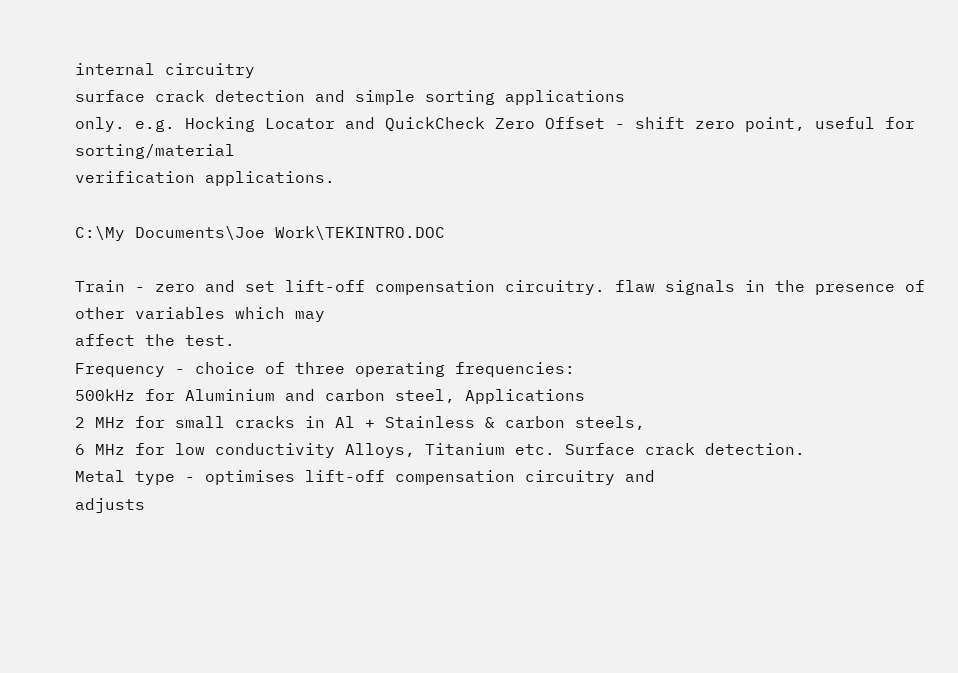internal circuitry
surface crack detection and simple sorting applications
only. e.g. Hocking Locator and QuickCheck Zero Offset - shift zero point, useful for sorting/material
verification applications.

C:\My Documents\Joe Work\TEKINTRO.DOC

Train - zero and set lift-off compensation circuitry. flaw signals in the presence of other variables which may
affect the test.
Frequency - choice of three operating frequencies:
500kHz for Aluminium and carbon steel, Applications
2 MHz for small cracks in Al + Stainless & carbon steels,
6 MHz for low conductivity Alloys, Titanium etc. Surface crack detection.
Metal type - optimises lift-off compensation circuitry and
adjusts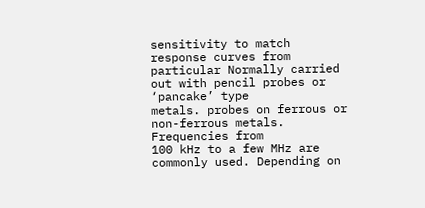sensitivity to match response curves from particular Normally carried out with pencil probes or ‘pancake’ type
metals. probes on ferrous or non-ferrous metals. Frequencies from
100 kHz to a few MHz are commonly used. Depending on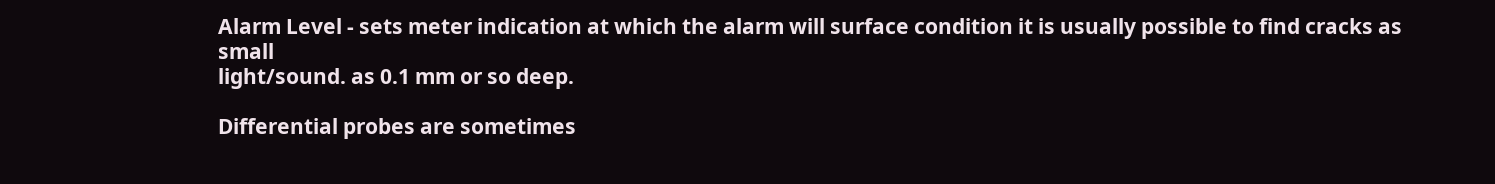Alarm Level - sets meter indication at which the alarm will surface condition it is usually possible to find cracks as small
light/sound. as 0.1 mm or so deep.

Differential probes are sometimes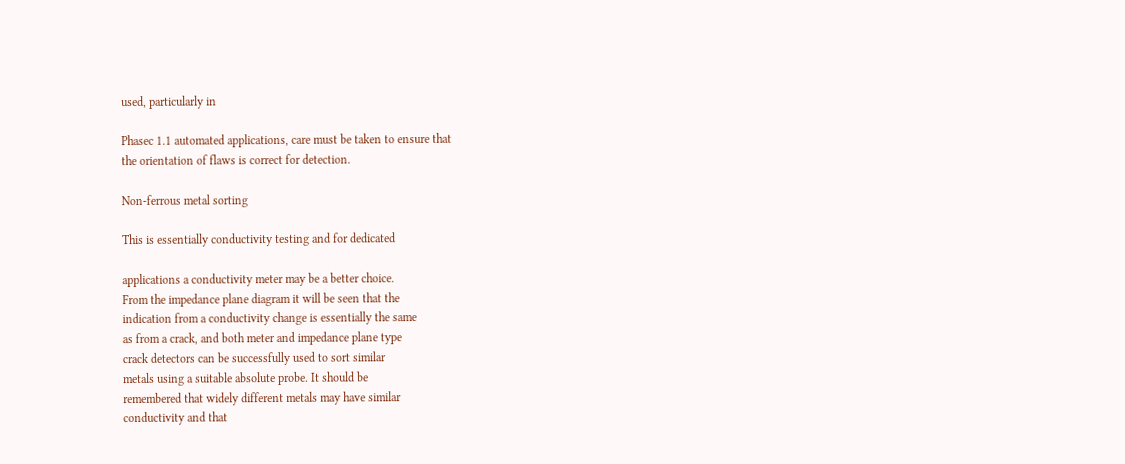used, particularly in

Phasec 1.1 automated applications, care must be taken to ensure that
the orientation of flaws is correct for detection.

Non-ferrous metal sorting

This is essentially conductivity testing and for dedicated

applications a conductivity meter may be a better choice.
From the impedance plane diagram it will be seen that the
indication from a conductivity change is essentially the same
as from a crack, and both meter and impedance plane type
crack detectors can be successfully used to sort similar
metals using a suitable absolute probe. It should be
remembered that widely different metals may have similar
conductivity and that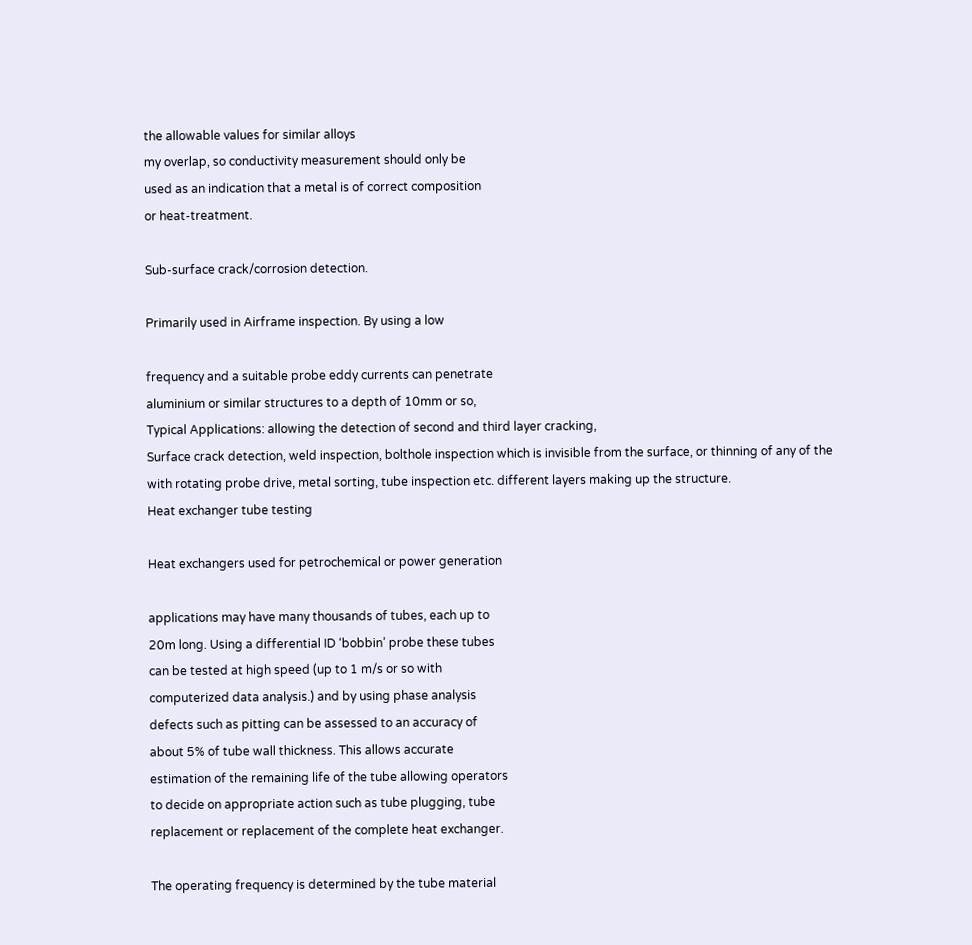the allowable values for similar alloys
my overlap, so conductivity measurement should only be
used as an indication that a metal is of correct composition
or heat-treatment.

Sub-surface crack/corrosion detection.

Primarily used in Airframe inspection. By using a low

frequency and a suitable probe eddy currents can penetrate
aluminium or similar structures to a depth of 10mm or so,
Typical Applications: allowing the detection of second and third layer cracking,
Surface crack detection, weld inspection, bolthole inspection which is invisible from the surface, or thinning of any of the
with rotating probe drive, metal sorting, tube inspection etc. different layers making up the structure.
Heat exchanger tube testing

Heat exchangers used for petrochemical or power generation

applications may have many thousands of tubes, each up to
20m long. Using a differential ID ‘bobbin’ probe these tubes
can be tested at high speed (up to 1 m/s or so with
computerized data analysis.) and by using phase analysis
defects such as pitting can be assessed to an accuracy of
about 5% of tube wall thickness. This allows accurate
estimation of the remaining life of the tube allowing operators
to decide on appropriate action such as tube plugging, tube
replacement or replacement of the complete heat exchanger.

The operating frequency is determined by the tube material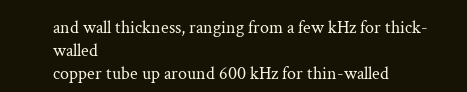and wall thickness, ranging from a few kHz for thick-walled
copper tube up around 600 kHz for thin-walled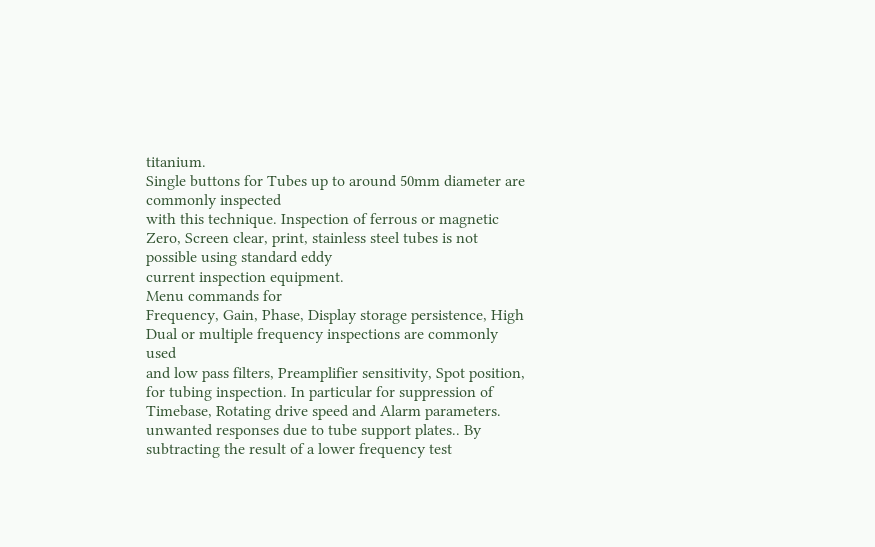titanium.
Single buttons for Tubes up to around 50mm diameter are commonly inspected
with this technique. Inspection of ferrous or magnetic
Zero, Screen clear, print, stainless steel tubes is not possible using standard eddy
current inspection equipment.
Menu commands for
Frequency, Gain, Phase, Display storage persistence, High Dual or multiple frequency inspections are commonly used
and low pass filters, Preamplifier sensitivity, Spot position, for tubing inspection. In particular for suppression of
Timebase, Rotating drive speed and Alarm parameters. unwanted responses due to tube support plates.. By
subtracting the result of a lower frequency test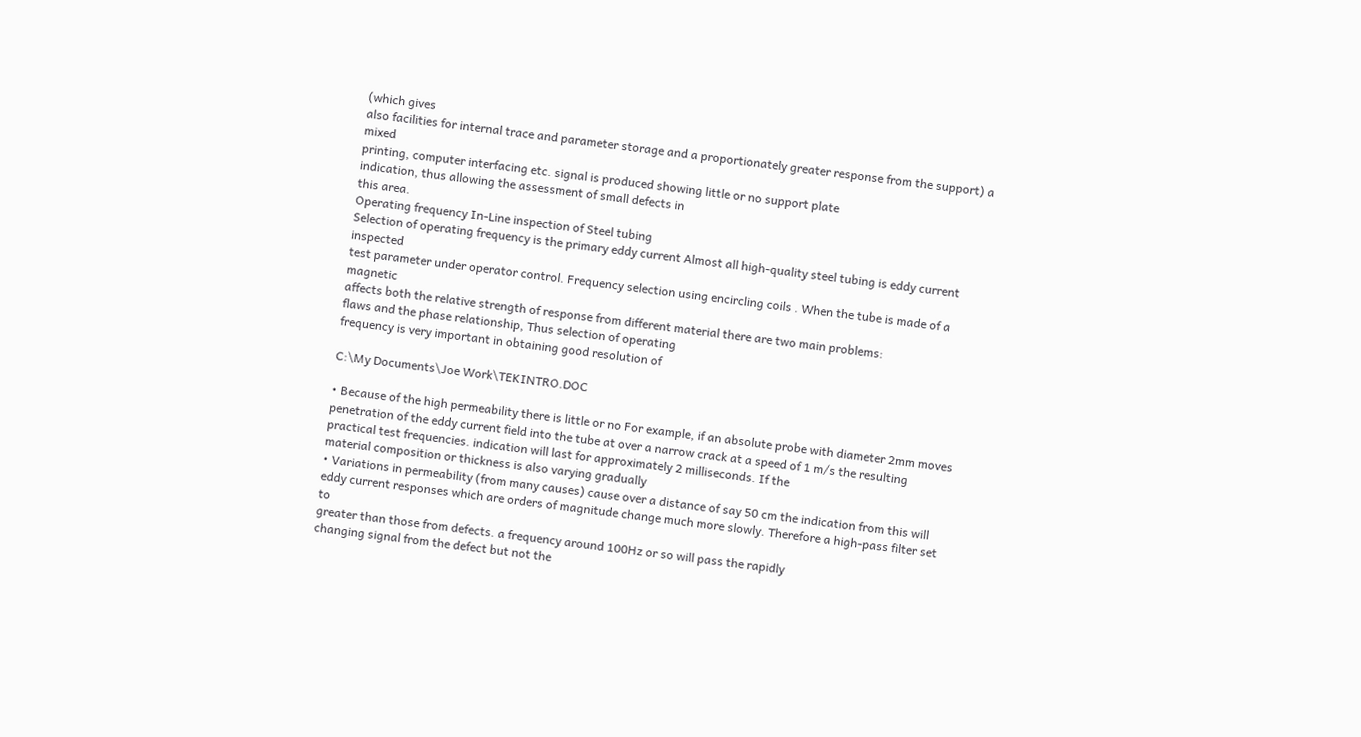(which gives
also facilities for internal trace and parameter storage and a proportionately greater response from the support) a mixed
printing, computer interfacing etc. signal is produced showing little or no support plate
indication, thus allowing the assessment of small defects in
this area.
Operating frequency In-Line inspection of Steel tubing
Selection of operating frequency is the primary eddy current Almost all high-quality steel tubing is eddy current inspected
test parameter under operator control. Frequency selection using encircling coils . When the tube is made of a magnetic
affects both the relative strength of response from different material there are two main problems:
flaws and the phase relationship, Thus selection of operating
frequency is very important in obtaining good resolution of

C:\My Documents\Joe Work\TEKINTRO.DOC

• Because of the high permeability there is little or no For example, if an absolute probe with diameter 2mm moves
penetration of the eddy current field into the tube at over a narrow crack at a speed of 1 m/s the resulting
practical test frequencies. indication will last for approximately 2 milliseconds. If the
material composition or thickness is also varying gradually
• Variations in permeability (from many causes) cause over a distance of say 50 cm the indication from this will
eddy current responses which are orders of magnitude change much more slowly. Therefore a high-pass filter set to
greater than those from defects. a frequency around 100Hz or so will pass the rapidly
changing signal from the defect but not the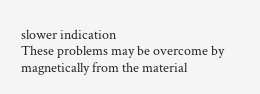slower indication
These problems may be overcome by magnetically from the material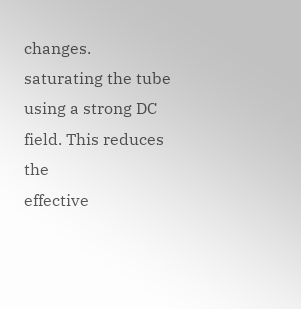changes.
saturating the tube using a strong DC field. This reduces the
effective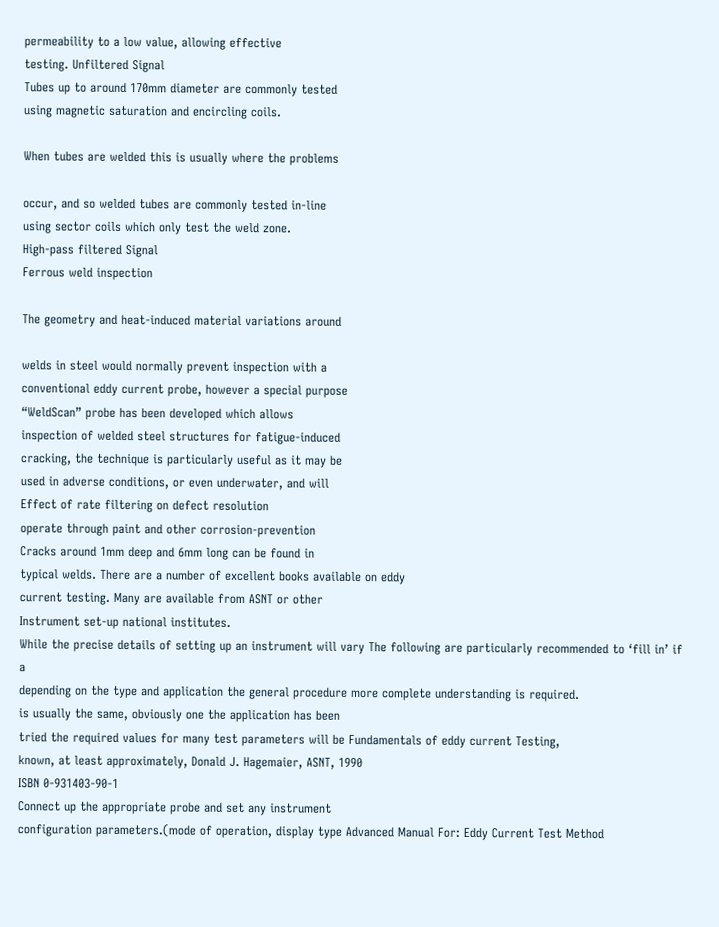permeability to a low value, allowing effective
testing. Unfiltered Signal
Tubes up to around 170mm diameter are commonly tested
using magnetic saturation and encircling coils.

When tubes are welded this is usually where the problems

occur, and so welded tubes are commonly tested in-line
using sector coils which only test the weld zone.
High-pass filtered Signal
Ferrous weld inspection

The geometry and heat-induced material variations around

welds in steel would normally prevent inspection with a
conventional eddy current probe, however a special purpose
“WeldScan” probe has been developed which allows
inspection of welded steel structures for fatigue-induced
cracking, the technique is particularly useful as it may be
used in adverse conditions, or even underwater, and will
Effect of rate filtering on defect resolution
operate through paint and other corrosion-prevention
Cracks around 1mm deep and 6mm long can be found in
typical welds. There are a number of excellent books available on eddy
current testing. Many are available from ASNT or other
Instrument set-up national institutes.
While the precise details of setting up an instrument will vary The following are particularly recommended to ‘fill in’ if a
depending on the type and application the general procedure more complete understanding is required.
is usually the same, obviously one the application has been
tried the required values for many test parameters will be Fundamentals of eddy current Testing,
known, at least approximately, Donald J. Hagemaier, ASNT, 1990
ISBN 0-931403-90-1
Connect up the appropriate probe and set any instrument
configuration parameters.(mode of operation, display type Advanced Manual For: Eddy Current Test Method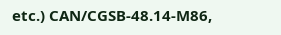etc.) CAN/CGSB-48.14-M86,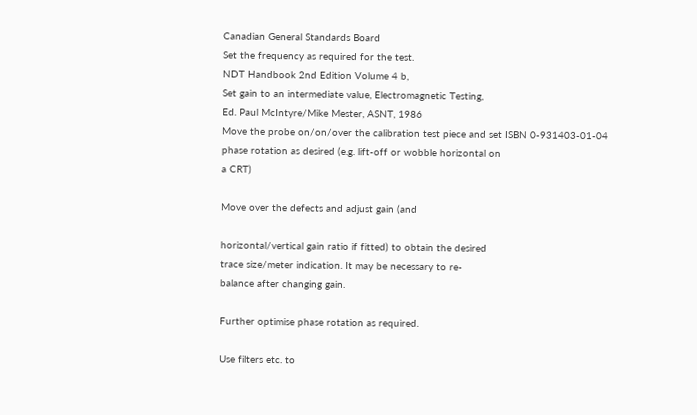Canadian General Standards Board
Set the frequency as required for the test.
NDT Handbook 2nd Edition Volume 4 b,
Set gain to an intermediate value, Electromagnetic Testing,
Ed. Paul McIntyre/Mike Mester, ASNT, 1986
Move the probe on/on/over the calibration test piece and set ISBN 0-931403-01-04
phase rotation as desired (e.g. lift-off or wobble horizontal on
a CRT)

Move over the defects and adjust gain (and

horizontal/vertical gain ratio if fitted) to obtain the desired
trace size/meter indication. It may be necessary to re-
balance after changing gain.

Further optimise phase rotation as required.

Use filters etc. to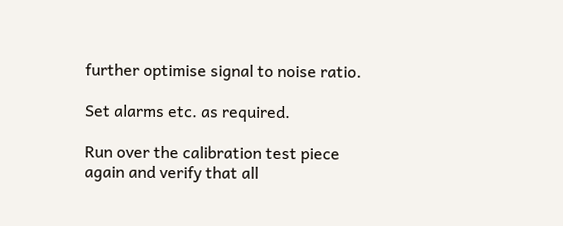further optimise signal to noise ratio.

Set alarms etc. as required.

Run over the calibration test piece again and verify that all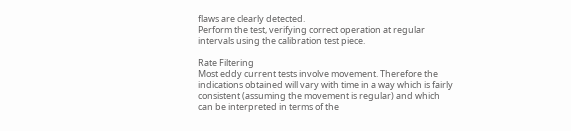flaws are clearly detected.
Perform the test, verifying correct operation at regular
intervals using the calibration test piece.

Rate Filtering
Most eddy current tests involve movement. Therefore the
indications obtained will vary with time in a way which is fairly
consistent (assuming the movement is regular) and which
can be interpreted in terms of the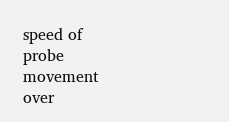speed of probe movement
over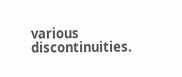various discontinuities.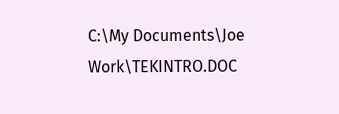C:\My Documents\Joe Work\TEKINTRO.DOC